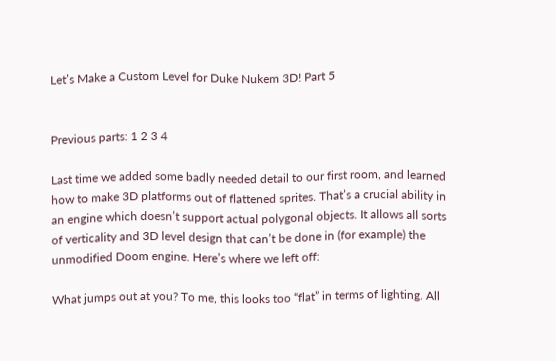Let’s Make a Custom Level for Duke Nukem 3D! Part 5


Previous parts: 1 2 3 4

Last time we added some badly needed detail to our first room, and learned how to make 3D platforms out of flattened sprites. That’s a crucial ability in an engine which doesn’t support actual polygonal objects. It allows all sorts of verticality and 3D level design that can’t be done in (for example) the unmodified Doom engine. Here’s where we left off:

What jumps out at you? To me, this looks too “flat” in terms of lighting. All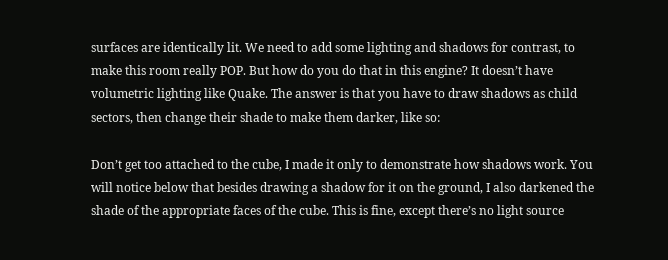surfaces are identically lit. We need to add some lighting and shadows for contrast, to make this room really POP. But how do you do that in this engine? It doesn’t have volumetric lighting like Quake. The answer is that you have to draw shadows as child sectors, then change their shade to make them darker, like so:

Don’t get too attached to the cube, I made it only to demonstrate how shadows work. You will notice below that besides drawing a shadow for it on the ground, I also darkened the shade of the appropriate faces of the cube. This is fine, except there’s no light source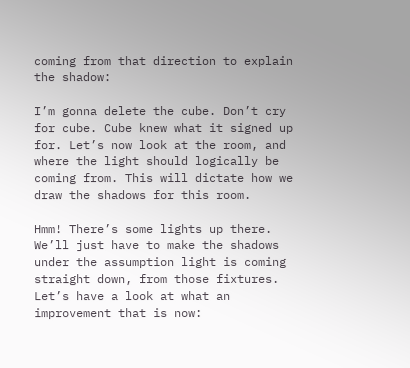coming from that direction to explain the shadow:

I’m gonna delete the cube. Don’t cry for cube. Cube knew what it signed up for. Let’s now look at the room, and where the light should logically be coming from. This will dictate how we draw the shadows for this room.

Hmm! There’s some lights up there. We’ll just have to make the shadows under the assumption light is coming straight down, from those fixtures. Let’s have a look at what an improvement that is now: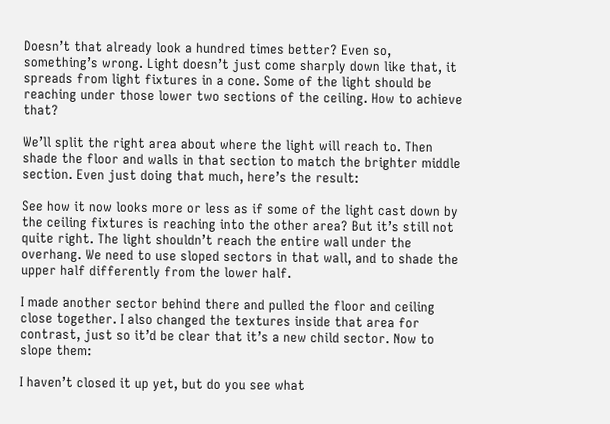Doesn’t that already look a hundred times better? Even so, something’s wrong. Light doesn’t just come sharply down like that, it spreads from light fixtures in a cone. Some of the light should be reaching under those lower two sections of the ceiling. How to achieve that?

We’ll split the right area about where the light will reach to. Then shade the floor and walls in that section to match the brighter middle section. Even just doing that much, here’s the result:

See how it now looks more or less as if some of the light cast down by the ceiling fixtures is reaching into the other area? But it’s still not quite right. The light shouldn’t reach the entire wall under the overhang. We need to use sloped sectors in that wall, and to shade the upper half differently from the lower half.

I made another sector behind there and pulled the floor and ceiling close together. I also changed the textures inside that area for contrast, just so it’d be clear that it’s a new child sector. Now to slope them:

I haven’t closed it up yet, but do you see what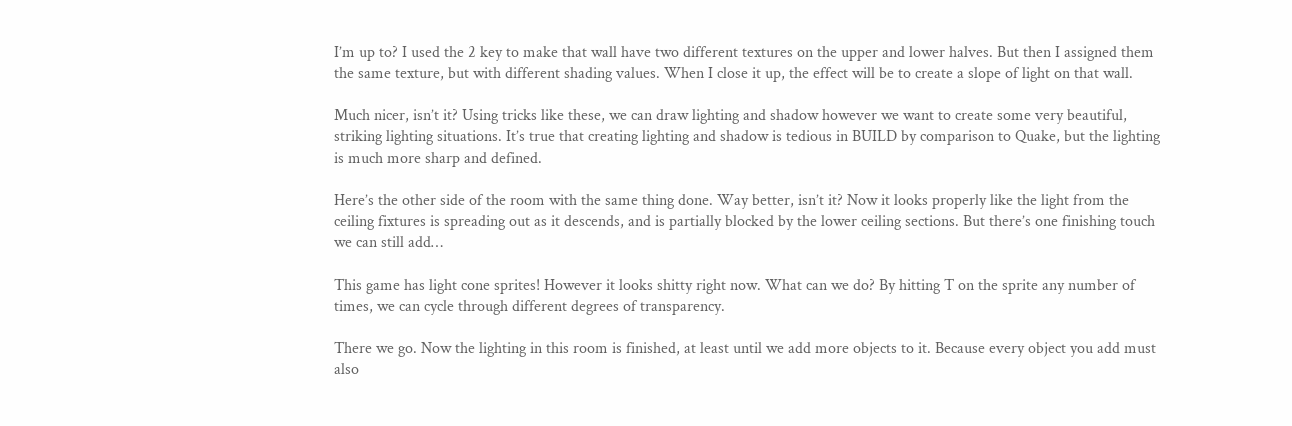I’m up to? I used the 2 key to make that wall have two different textures on the upper and lower halves. But then I assigned them the same texture, but with different shading values. When I close it up, the effect will be to create a slope of light on that wall.

Much nicer, isn’t it? Using tricks like these, we can draw lighting and shadow however we want to create some very beautiful, striking lighting situations. It’s true that creating lighting and shadow is tedious in BUILD by comparison to Quake, but the lighting is much more sharp and defined.

Here’s the other side of the room with the same thing done. Way better, isn’t it? Now it looks properly like the light from the ceiling fixtures is spreading out as it descends, and is partially blocked by the lower ceiling sections. But there’s one finishing touch we can still add…

This game has light cone sprites! However it looks shitty right now. What can we do? By hitting T on the sprite any number of times, we can cycle through different degrees of transparency.

There we go. Now the lighting in this room is finished, at least until we add more objects to it. Because every object you add must also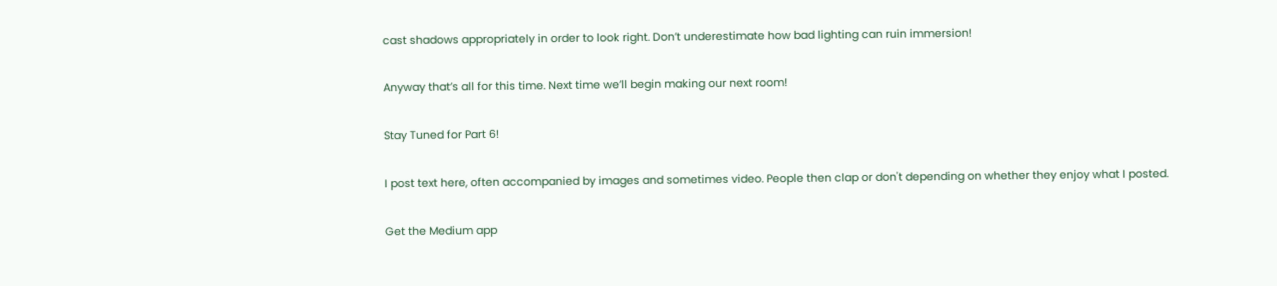cast shadows appropriately in order to look right. Don’t underestimate how bad lighting can ruin immersion!

Anyway that’s all for this time. Next time we’ll begin making our next room!

Stay Tuned for Part 6!

I post text here, often accompanied by images and sometimes video. People then clap or don't depending on whether they enjoy what I posted.

Get the Medium app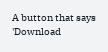A button that says 'Download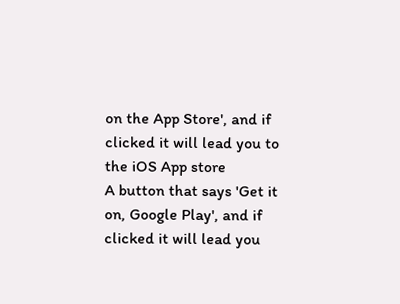on the App Store', and if clicked it will lead you to the iOS App store
A button that says 'Get it on, Google Play', and if clicked it will lead you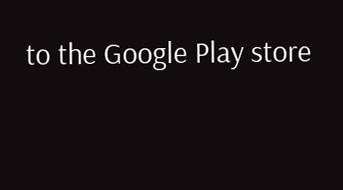to the Google Play store